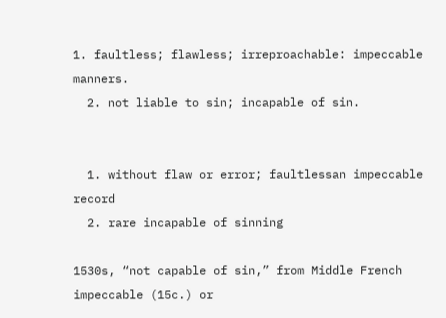1. faultless; flawless; irreproachable: impeccable manners.
  2. not liable to sin; incapable of sin.


  1. without flaw or error; faultlessan impeccable record
  2. rare incapable of sinning

1530s, “not capable of sin,” from Middle French impeccable (15c.) or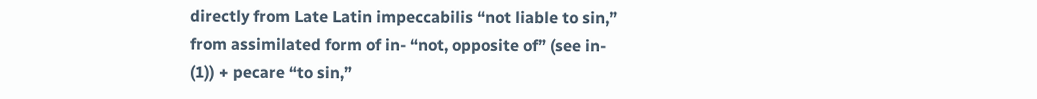directly from Late Latin impeccabilis “not liable to sin,” from assimilated form of in- “not, opposite of” (see in- (1)) + pecare “to sin,”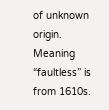of unknown origin. Meaning “faultless” is from 1610s.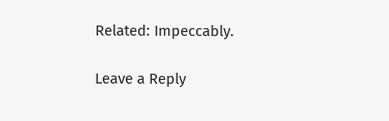Related: Impeccably.

Leave a Reply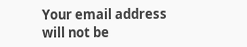Your email address will not be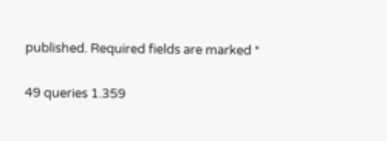published. Required fields are marked *

49 queries 1.359